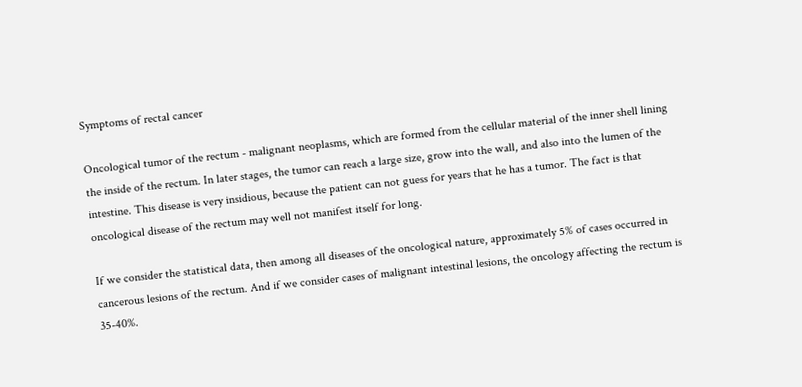Symptoms of rectal cancer

Oncological tumor of the rectum - malignant neoplasms, which are formed from the cellular material of the inner shell lining the inside of the rectum. In later stages, the tumor can reach a large size, grow into the wall, and also into the lumen of the intestine. This disease is very insidious, because the patient can not guess for years that he has a tumor. The fact is that oncological disease of the rectum may well not manifest itself for long.

If we consider the statistical data, then among all diseases of the oncological nature, approximately 5% of cases occurred in cancerous lesions of the rectum. And if we consider cases of malignant intestinal lesions, the oncology affecting the rectum is 35-40%.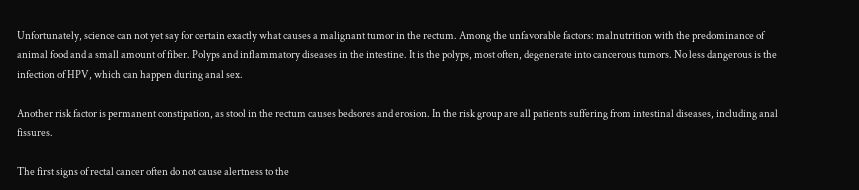Unfortunately, science can not yet say for certain exactly what causes a malignant tumor in the rectum. Among the unfavorable factors: malnutrition with the predominance of animal food and a small amount of fiber. Polyps and inflammatory diseases in the intestine. It is the polyps, most often, degenerate into cancerous tumors. No less dangerous is the infection of HPV, which can happen during anal sex.

Another risk factor is permanent constipation, as stool in the rectum causes bedsores and erosion. In the risk group are all patients suffering from intestinal diseases, including anal fissures.

The first signs of rectal cancer often do not cause alertness to the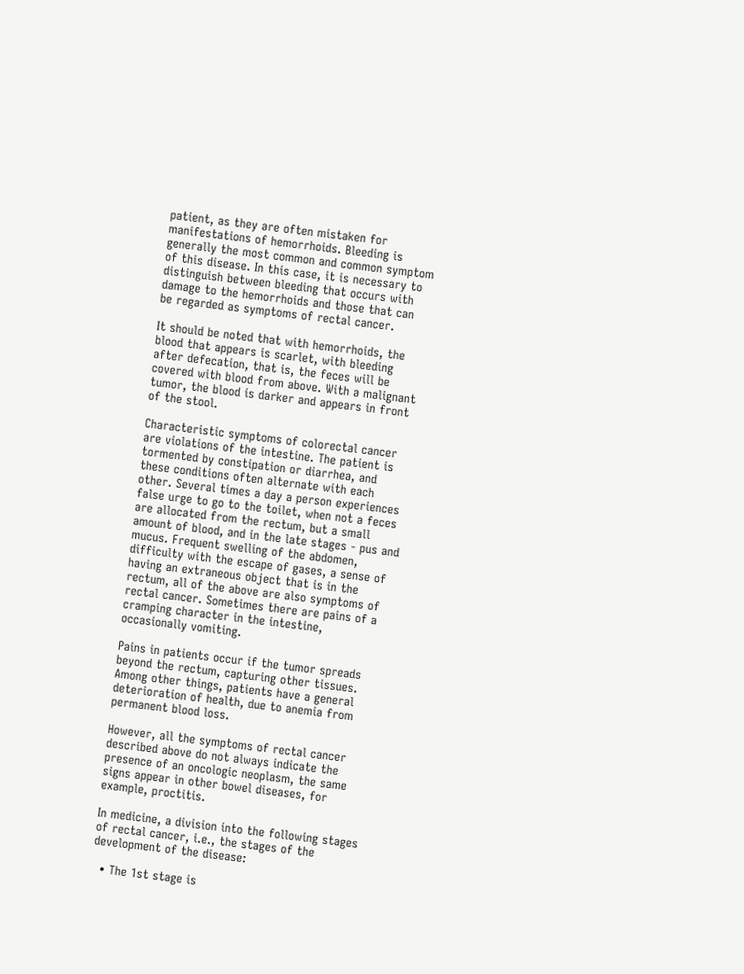patient, as they are often mistaken for manifestations of hemorrhoids. Bleeding is generally the most common and common symptom of this disease. In this case, it is necessary to distinguish between bleeding that occurs with damage to the hemorrhoids and those that can be regarded as symptoms of rectal cancer.

It should be noted that with hemorrhoids, the blood that appears is scarlet, with bleeding after defecation, that is, the feces will be covered with blood from above. With a malignant tumor, the blood is darker and appears in front of the stool.

Characteristic symptoms of colorectal cancer are violations of the intestine. The patient is tormented by constipation or diarrhea, and these conditions often alternate with each other. Several times a day a person experiences false urge to go to the toilet, when not a feces are allocated from the rectum, but a small amount of blood, and in the late stages - pus and mucus. Frequent swelling of the abdomen, difficulty with the escape of gases, a sense of having an extraneous object that is in the rectum, all of the above are also symptoms of rectal cancer. Sometimes there are pains of a cramping character in the intestine, occasionally vomiting.

Pains in patients occur if the tumor spreads beyond the rectum, capturing other tissues. Among other things, patients have a general deterioration of health, due to anemia from permanent blood loss.

However, all the symptoms of rectal cancer described above do not always indicate the presence of an oncologic neoplasm, the same signs appear in other bowel diseases, for example, proctitis.

In medicine, a division into the following stages of rectal cancer, i.e., the stages of the development of the disease:

  • The 1st stage is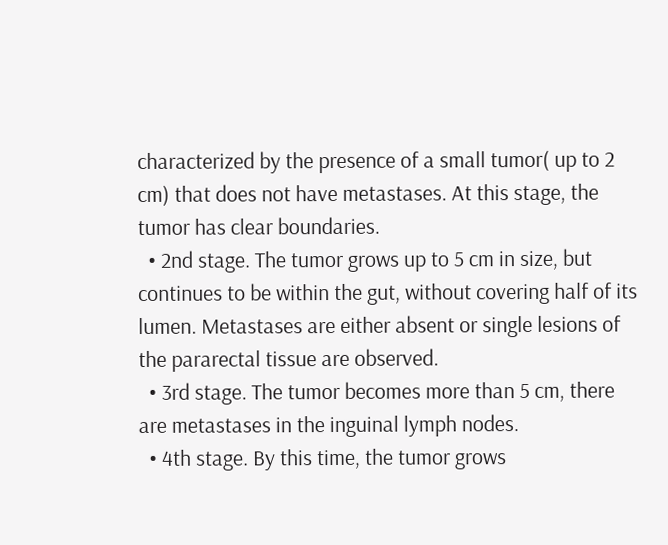characterized by the presence of a small tumor( up to 2 cm) that does not have metastases. At this stage, the tumor has clear boundaries.
  • 2nd stage. The tumor grows up to 5 cm in size, but continues to be within the gut, without covering half of its lumen. Metastases are either absent or single lesions of the pararectal tissue are observed.
  • 3rd stage. The tumor becomes more than 5 cm, there are metastases in the inguinal lymph nodes.
  • 4th stage. By this time, the tumor grows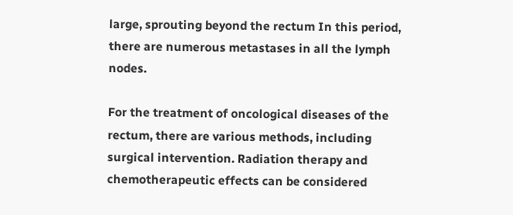large, sprouting beyond the rectum In this period, there are numerous metastases in all the lymph nodes.

For the treatment of oncological diseases of the rectum, there are various methods, including surgical intervention. Radiation therapy and chemotherapeutic effects can be considered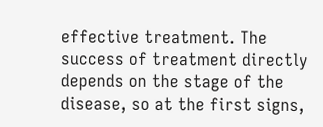effective treatment. The success of treatment directly depends on the stage of the disease, so at the first signs,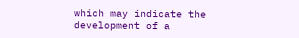which may indicate the development of a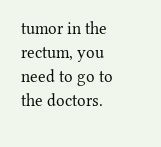tumor in the rectum, you need to go to the doctors.